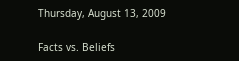Thursday, August 13, 2009

Facts vs. Beliefs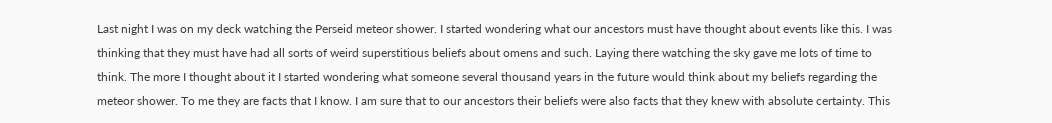Last night I was on my deck watching the Perseid meteor shower. I started wondering what our ancestors must have thought about events like this. I was thinking that they must have had all sorts of weird superstitious beliefs about omens and such. Laying there watching the sky gave me lots of time to think. The more I thought about it I started wondering what someone several thousand years in the future would think about my beliefs regarding the meteor shower. To me they are facts that I know. I am sure that to our ancestors their beliefs were also facts that they knew with absolute certainty. This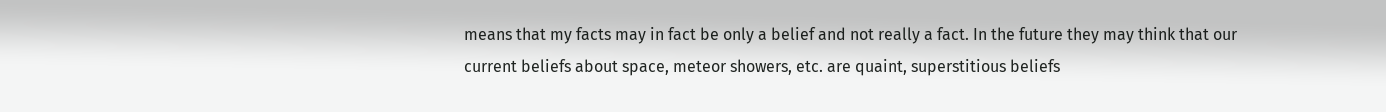means that my facts may in fact be only a belief and not really a fact. In the future they may think that our current beliefs about space, meteor showers, etc. are quaint, superstitious beliefs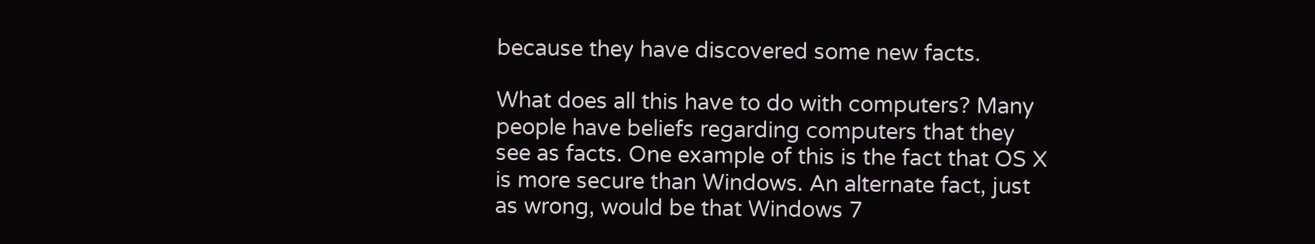because they have discovered some new facts.

What does all this have to do with computers? Many people have beliefs regarding computers that they see as facts. One example of this is the fact that OS X is more secure than Windows. An alternate fact, just as wrong, would be that Windows 7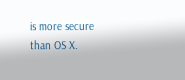is more secure than OS X.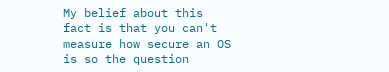My belief about this fact is that you can't measure how secure an OS is so the question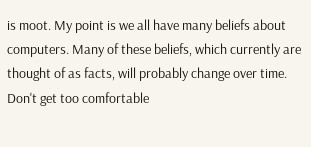is moot. My point is we all have many beliefs about computers. Many of these beliefs, which currently are thought of as facts, will probably change over time. Don't get too comfortable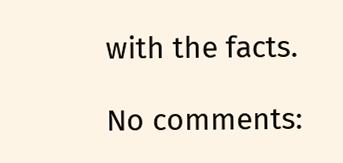with the facts.

No comments: